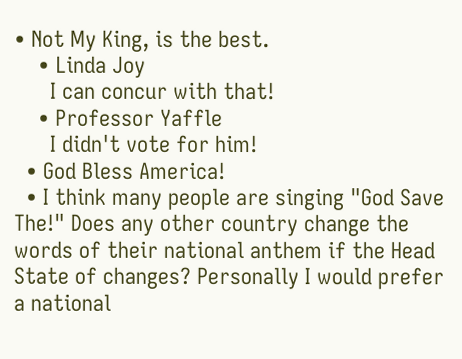• Not My King, is the best.
    • Linda Joy
      I can concur with that!
    • Professor Yaffle
      I didn't vote for him!
  • God Bless America!
  • I think many people are singing "God Save The!" Does any other country change the words of their national anthem if the Head State of changes? Personally I would prefer a national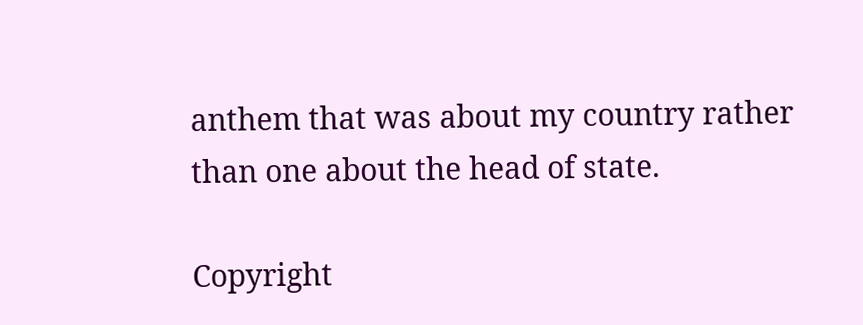anthem that was about my country rather than one about the head of state.

Copyright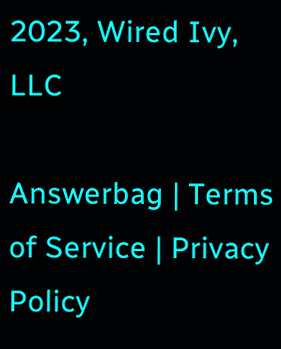2023, Wired Ivy, LLC

Answerbag | Terms of Service | Privacy Policy